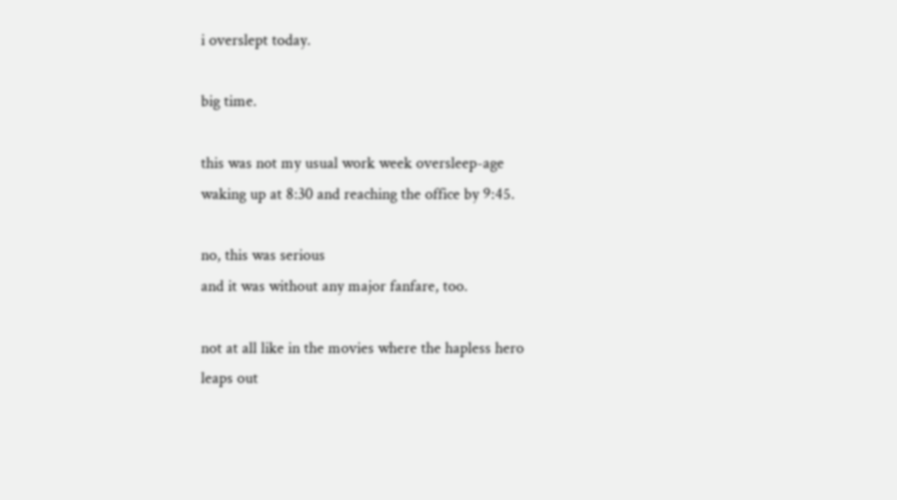i overslept today.

big time.

this was not my usual work week oversleep-age
waking up at 8:30 and reaching the office by 9:45.

no, this was serious
and it was without any major fanfare, too.

not at all like in the movies where the hapless hero
leaps out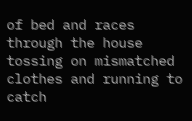of bed and races through the house
tossing on mismatched clothes and running to catch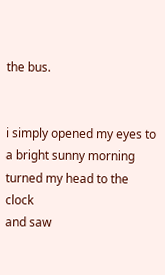the bus.


i simply opened my eyes to a bright sunny morning
turned my head to the clock
and saw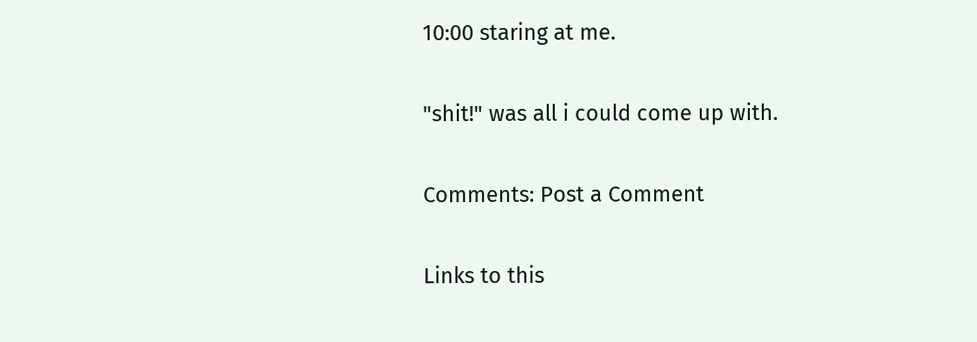10:00 staring at me.

"shit!" was all i could come up with.

Comments: Post a Comment

Links to this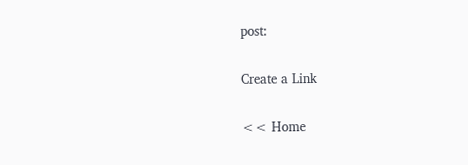post:

Create a Link

<< Home